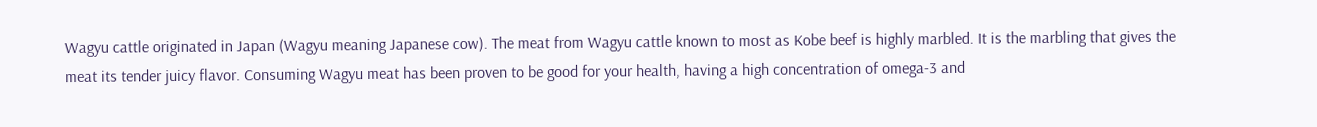Wagyu cattle originated in Japan (Wagyu meaning Japanese cow). The meat from Wagyu cattle known to most as Kobe beef is highly marbled. It is the marbling that gives the meat its tender juicy flavor. Consuming Wagyu meat has been proven to be good for your health, having a high concentration of omega-3 and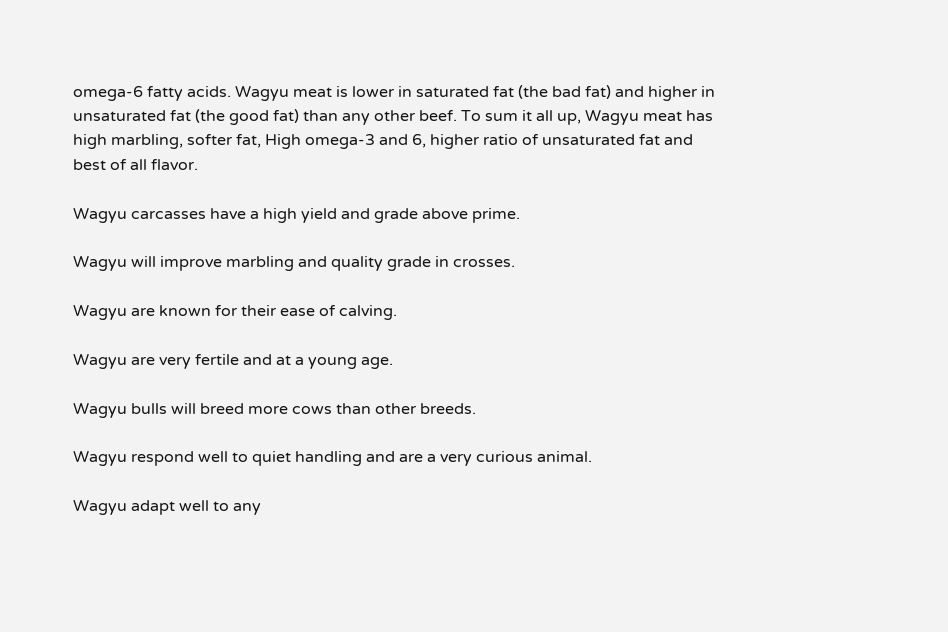omega-6 fatty acids. Wagyu meat is lower in saturated fat (the bad fat) and higher in unsaturated fat (the good fat) than any other beef. To sum it all up, Wagyu meat has high marbling, softer fat, High omega-3 and 6, higher ratio of unsaturated fat and best of all flavor.

Wagyu carcasses have a high yield and grade above prime.

Wagyu will improve marbling and quality grade in crosses.

Wagyu are known for their ease of calving.

Wagyu are very fertile and at a young age.

Wagyu bulls will breed more cows than other breeds.

Wagyu respond well to quiet handling and are a very curious animal.

Wagyu adapt well to any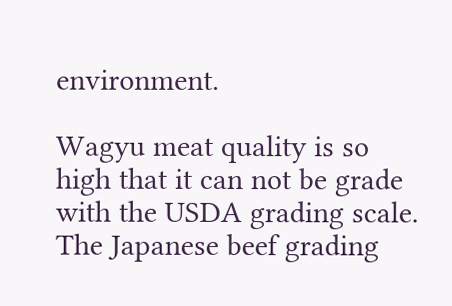environment.

Wagyu meat quality is so high that it can not be grade with the USDA grading scale.
The Japanese beef grading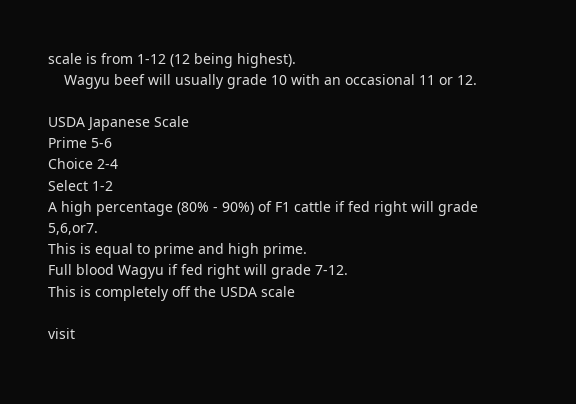scale is from 1-12 (12 being highest).
    Wagyu beef will usually grade 10 with an occasional 11 or 12.

USDA Japanese Scale
Prime 5-6
Choice 2-4
Select 1-2
A high percentage (80% - 90%) of F1 cattle if fed right will grade 5,6,or7.
This is equal to prime and high prime.
Full blood Wagyu if fed right will grade 7-12.
This is completely off the USDA scale

visit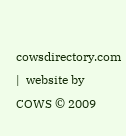cowsdirectory.com  |  website by COWS © 2009